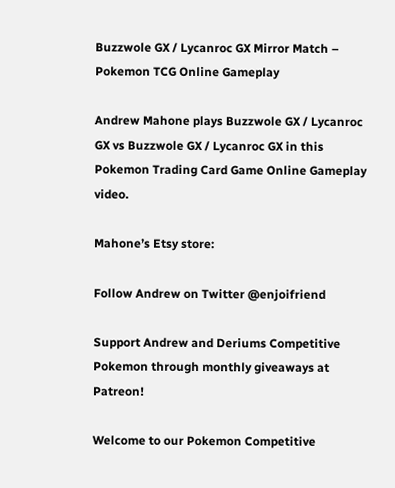Buzzwole GX / Lycanroc GX Mirror Match – Pokemon TCG Online Gameplay

Andrew Mahone plays Buzzwole GX / Lycanroc GX vs Buzzwole GX / Lycanroc GX in this Pokemon Trading Card Game Online Gameplay video.

Mahone’s Etsy store:

Follow Andrew on Twitter @enjoifriend

Support Andrew and Deriums Competitive Pokemon through monthly giveaways at Patreon!

Welcome to our Pokemon Competitive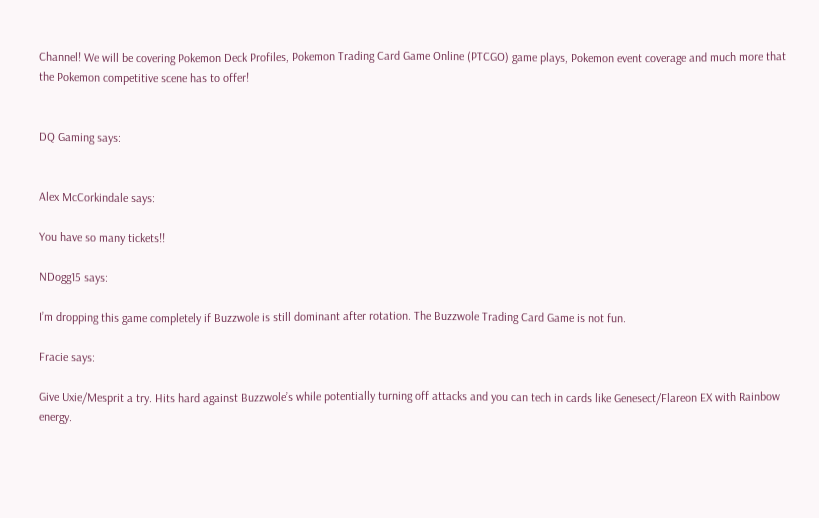Channel! We will be covering Pokemon Deck Profiles, Pokemon Trading Card Game Online (PTCGO) game plays, Pokemon event coverage and much more that the Pokemon competitive scene has to offer!


DQ Gaming says:


Alex McCorkindale says:

You have so many tickets!!

NDogg15 says:

I’m dropping this game completely if Buzzwole is still dominant after rotation. The Buzzwole Trading Card Game is not fun.

Fracie says:

Give Uxie/Mesprit a try. Hits hard against Buzzwole’s while potentially turning off attacks and you can tech in cards like Genesect/Flareon EX with Rainbow energy.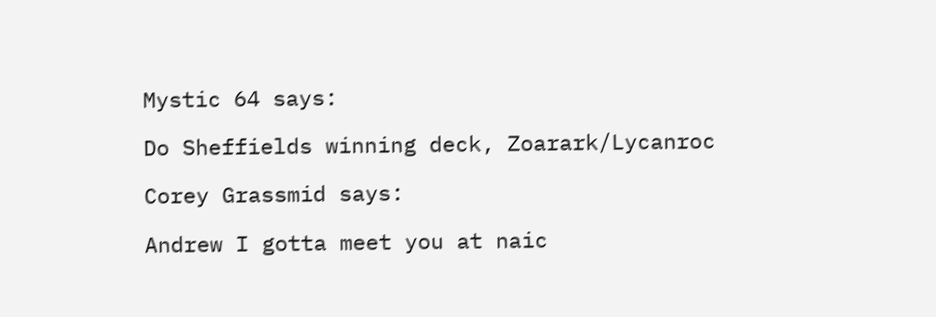Mystic 64 says:

Do Sheffields winning deck, Zoarark/Lycanroc

Corey Grassmid says:

Andrew I gotta meet you at naic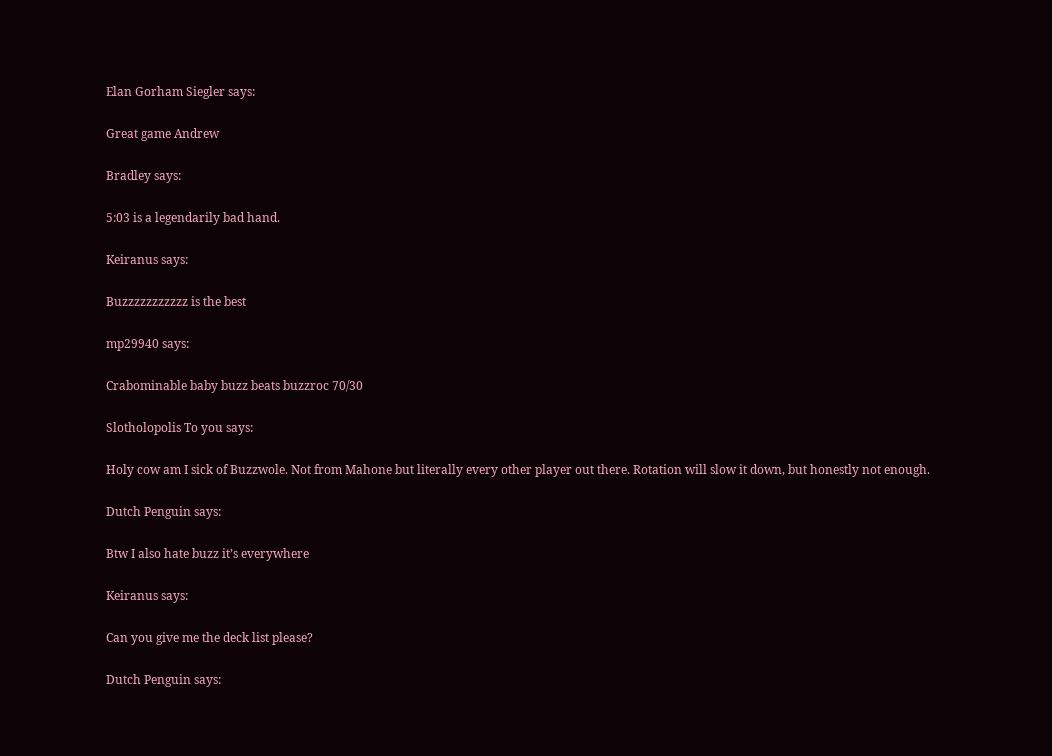Elan Gorham Siegler says:

Great game Andrew

Bradley says:

5:03 is a legendarily bad hand.

Keiranus says:

Buzzzzzzzzzzz is the best

mp29940 says:

Crabominable baby buzz beats buzzroc 70/30

Slotholopolis To you says:

Holy cow am I sick of Buzzwole. Not from Mahone but literally every other player out there. Rotation will slow it down, but honestly not enough.

Dutch Penguin says:

Btw I also hate buzz it’s everywhere

Keiranus says:

Can you give me the deck list please?

Dutch Penguin says: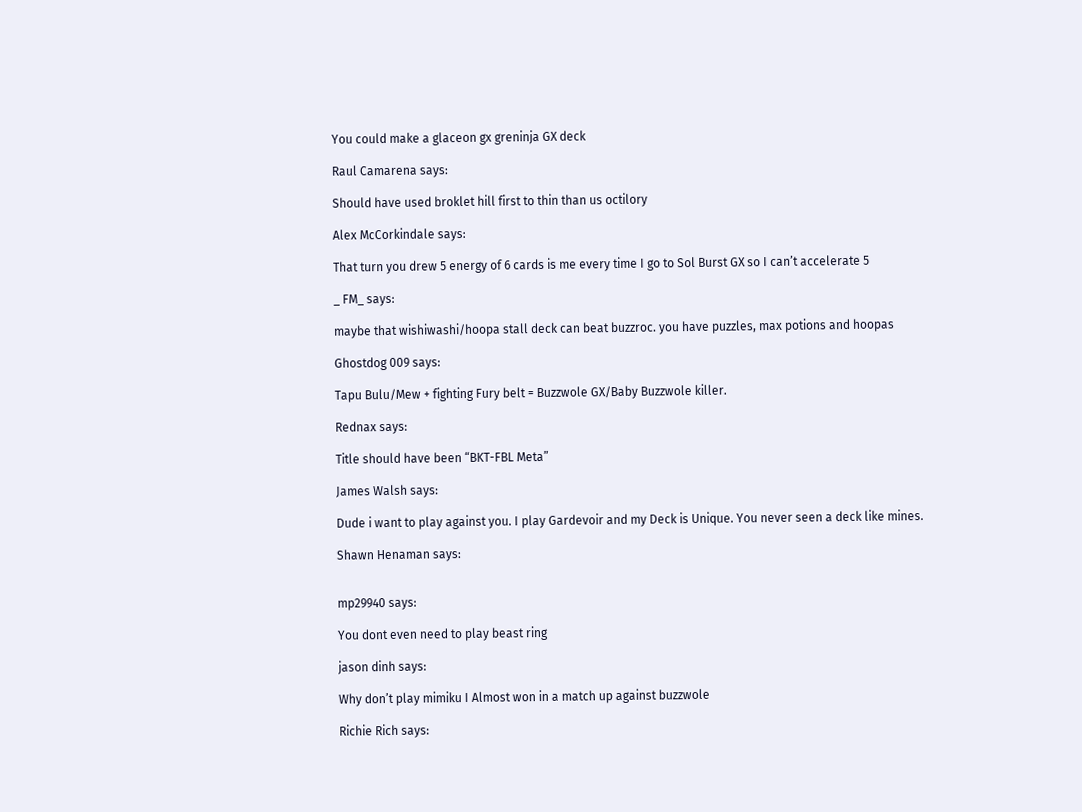You could make a glaceon gx greninja GX deck

Raul Camarena says:

Should have used broklet hill first to thin than us octilory

Alex McCorkindale says:

That turn you drew 5 energy of 6 cards is me every time I go to Sol Burst GX so I can’t accelerate 5

_ FM_ says:

maybe that wishiwashi/hoopa stall deck can beat buzzroc. you have puzzles, max potions and hoopas

Ghostdog 009 says:

Tapu Bulu/Mew + fighting Fury belt = Buzzwole GX/Baby Buzzwole killer.

Rednax says:

Title should have been “BKT-FBL Meta”

James Walsh says:

Dude i want to play against you. I play Gardevoir and my Deck is Unique. You never seen a deck like mines.

Shawn Henaman says:


mp29940 says:

You dont even need to play beast ring

jason dinh says:

Why don’t play mimiku I Almost won in a match up against buzzwole

Richie Rich says: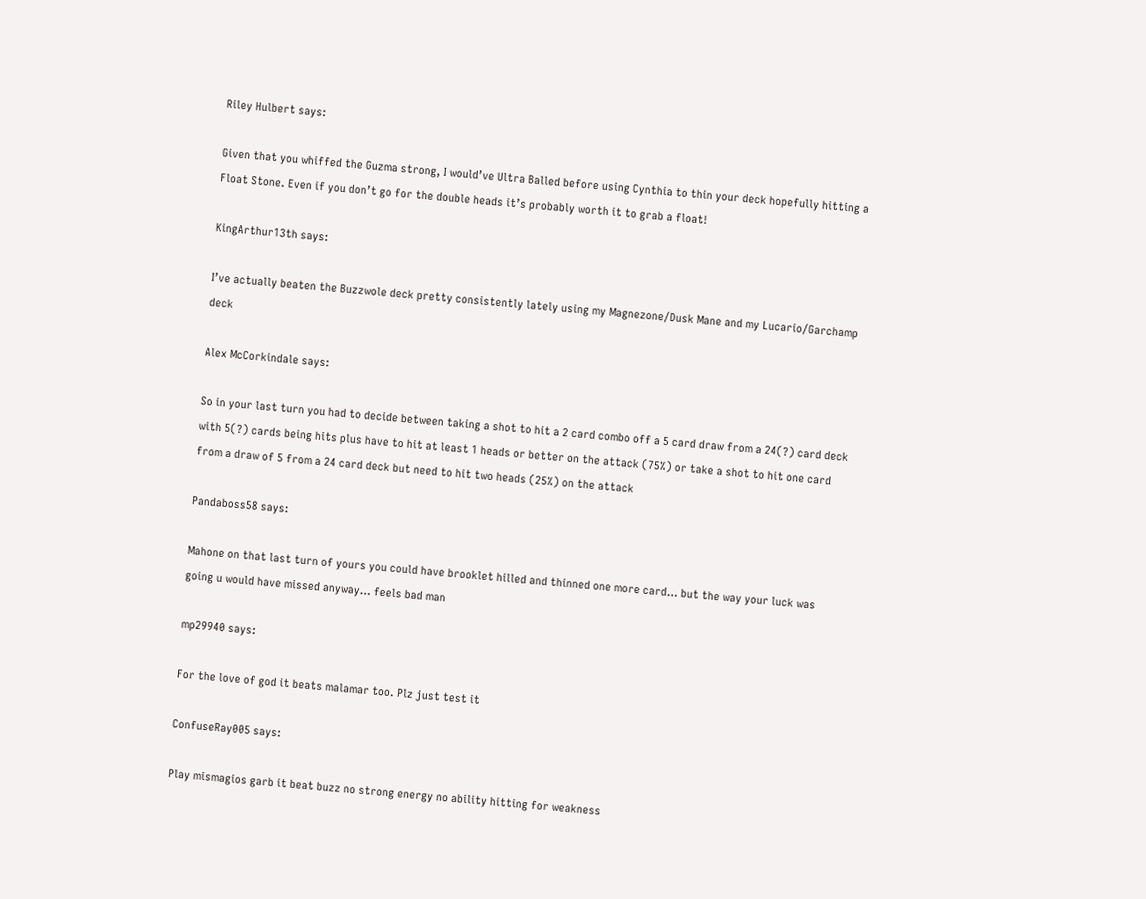Riley Hulbert says:

Given that you whiffed the Guzma strong, I would’ve Ultra Balled before using Cynthia to thin your deck hopefully hitting a Float Stone. Even if you don’t go for the double heads it’s probably worth it to grab a float!

KingArthur13th says:

I’ve actually beaten the Buzzwole deck pretty consistently lately using my Magnezone/Dusk Mane and my Lucario/Garchamp deck

Alex McCorkindale says:

So in your last turn you had to decide between taking a shot to hit a 2 card combo off a 5 card draw from a 24(?) card deck with 5(?) cards being hits plus have to hit at least 1 heads or better on the attack (75%) or take a shot to hit one card from a draw of 5 from a 24 card deck but need to hit two heads (25%) on the attack

Pandaboss58 says:

Mahone on that last turn of yours you could have brooklet hilled and thinned one more card… but the way your luck was going u would have missed anyway… feels bad man

mp29940 says:

For the love of god it beats malamar too. Plz just test it

ConfuseRay005 says:

Play mismagios garb it beat buzz no strong energy no ability hitting for weakness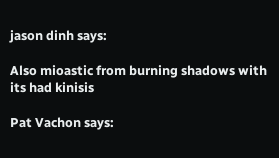jason dinh says:

Also mioastic from burning shadows with its had kinisis

Pat Vachon says: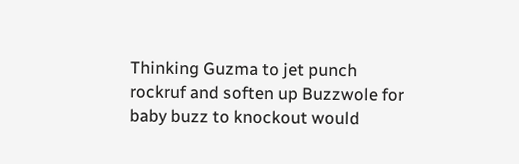Thinking Guzma to jet punch rockruf and soften up Buzzwole for baby buzz to knockout would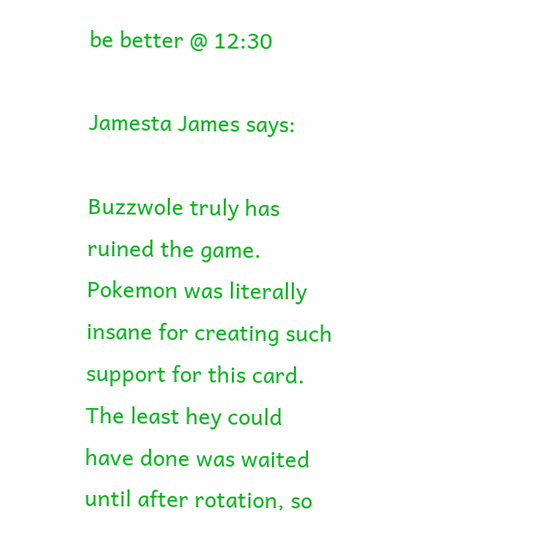be better @ 12:30

Jamesta James says:

Buzzwole truly has ruined the game. Pokemon was literally insane for creating such support for this card. The least hey could have done was waited until after rotation, so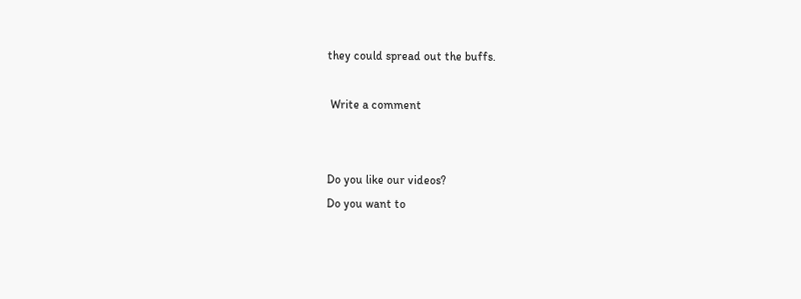they could spread out the buffs.

 Write a comment


Do you like our videos?
Do you want to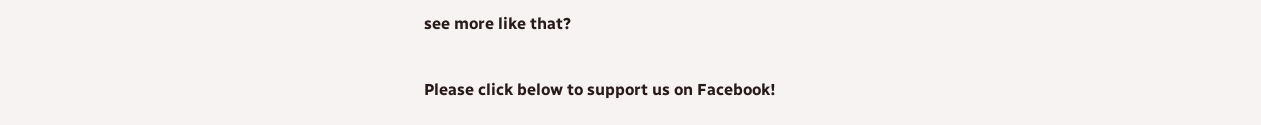see more like that?

Please click below to support us on Facebook!